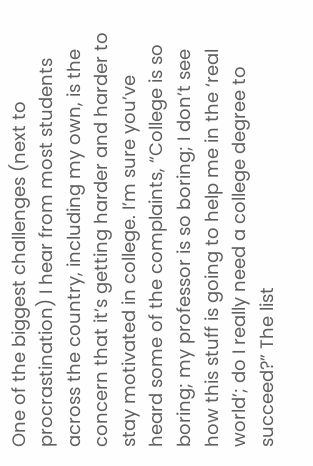One of the biggest challenges (next to procrastination) I hear from most students across the country, including my own, is the concern that it’s getting harder and harder to stay motivated in college. I’m sure you’ve heard some of the complaints, “College is so boring; my professor is so boring; I don’t see how this stuff is going to help me in the ‘real world’; do I really need a college degree to succeed?” The list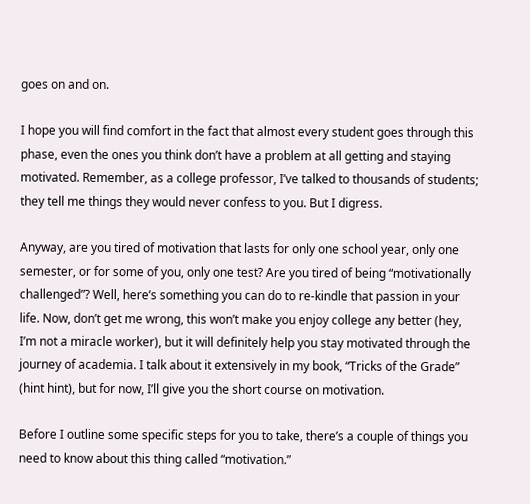goes on and on.

I hope you will find comfort in the fact that almost every student goes through this phase, even the ones you think don’t have a problem at all getting and staying motivated. Remember, as a college professor, I’ve talked to thousands of students; they tell me things they would never confess to you. But I digress.

Anyway, are you tired of motivation that lasts for only one school year, only one semester, or for some of you, only one test? Are you tired of being “motivationally challenged”? Well, here’s something you can do to re-kindle that passion in your life. Now, don’t get me wrong, this won’t make you enjoy college any better (hey, I’m not a miracle worker), but it will definitely help you stay motivated through the journey of academia. I talk about it extensively in my book, “Tricks of the Grade” (hint hint), but for now, I’ll give you the short course on motivation.

Before I outline some specific steps for you to take, there’s a couple of things you need to know about this thing called “motivation.”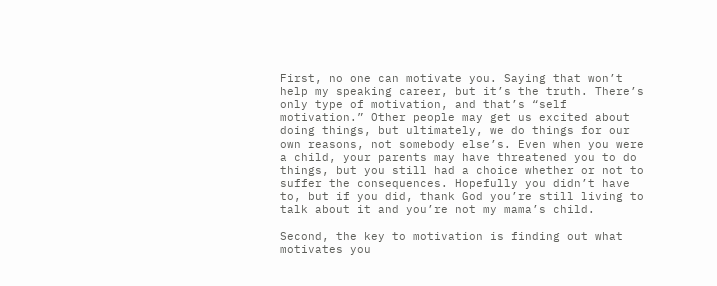First, no one can motivate you. Saying that won’t help my speaking career, but it’s the truth. There’s only type of motivation, and that’s “self motivation.” Other people may get us excited about doing things, but ultimately, we do things for our own reasons, not somebody else’s. Even when you were a child, your parents may have threatened you to do things, but you still had a choice whether or not to suffer the consequences. Hopefully you didn’t have to, but if you did, thank God you’re still living to talk about it and you’re not my mama’s child.

Second, the key to motivation is finding out what motivates you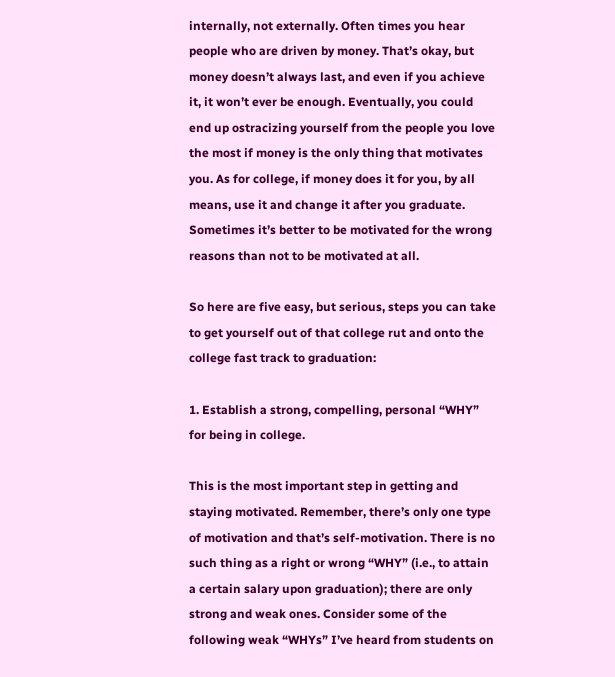internally, not externally. Often times you hear people who are driven by money. That’s okay, but money doesn’t always last, and even if you achieve it, it won’t ever be enough. Eventually, you could end up ostracizing yourself from the people you love the most if money is the only thing that motivates you. As for college, if money does it for you, by all means, use it and change it after you graduate. Sometimes it’s better to be motivated for the wrong reasons than not to be motivated at all.

So here are five easy, but serious, steps you can take to get yourself out of that college rut and onto the college fast track to graduation:

1. Establish a strong, compelling, personal “WHY” for being in college.

This is the most important step in getting and staying motivated. Remember, there’s only one type of motivation and that’s self-motivation. There is no such thing as a right or wrong “WHY” (i.e., to attain a certain salary upon graduation); there are only strong and weak ones. Consider some of the following weak “WHYs” I’ve heard from students on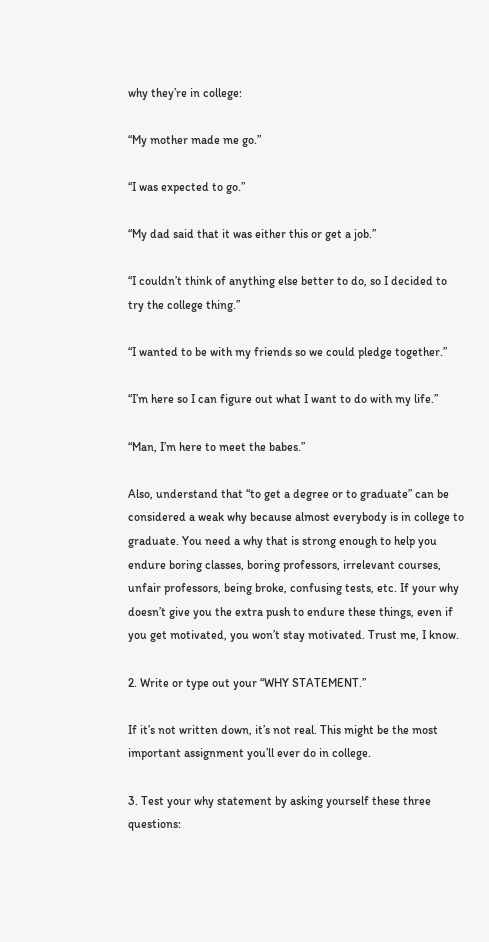why they’re in college:

“My mother made me go.”

“I was expected to go.”

“My dad said that it was either this or get a job.”

“I couldn’t think of anything else better to do, so I decided to try the college thing.”

“I wanted to be with my friends so we could pledge together.”

“I’m here so I can figure out what I want to do with my life.”

“Man, I’m here to meet the babes.”

Also, understand that “to get a degree or to graduate” can be considered a weak why because almost everybody is in college to graduate. You need a why that is strong enough to help you endure boring classes, boring professors, irrelevant courses, unfair professors, being broke, confusing tests, etc. If your why doesn’t give you the extra push to endure these things, even if you get motivated, you won’t stay motivated. Trust me, I know.

2. Write or type out your “WHY STATEMENT.”

If it’s not written down, it’s not real. This might be the most important assignment you’ll ever do in college.

3. Test your why statement by asking yourself these three questions: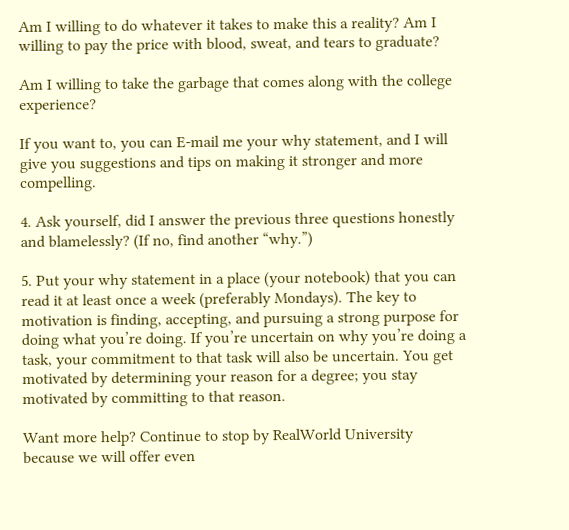Am I willing to do whatever it takes to make this a reality? Am I willing to pay the price with blood, sweat, and tears to graduate?

Am I willing to take the garbage that comes along with the college experience?

If you want to, you can E-mail me your why statement, and I will give you suggestions and tips on making it stronger and more compelling.

4. Ask yourself, did I answer the previous three questions honestly and blamelessly? (If no, find another “why.”)

5. Put your why statement in a place (your notebook) that you can read it at least once a week (preferably Mondays). The key to motivation is finding, accepting, and pursuing a strong purpose for doing what you’re doing. If you’re uncertain on why you’re doing a task, your commitment to that task will also be uncertain. You get motivated by determining your reason for a degree; you stay motivated by committing to that reason.

Want more help? Continue to stop by RealWorld University because we will offer even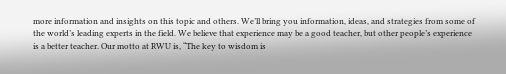more information and insights on this topic and others. We’ll bring you information, ideas, and strategies from some of the world’s leading experts in the field. We believe that experience may be a good teacher, but other people’s experience is a better teacher. Our motto at RWU is, “The key to wisdom is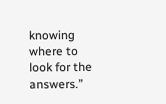knowing where to look for the answers.”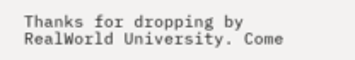Thanks for dropping by RealWorld University. Come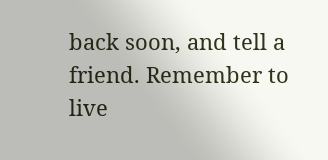back soon, and tell a friend. Remember to live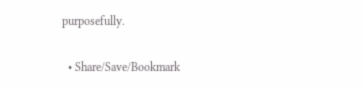purposefully.

  • Share/Save/Bookmark